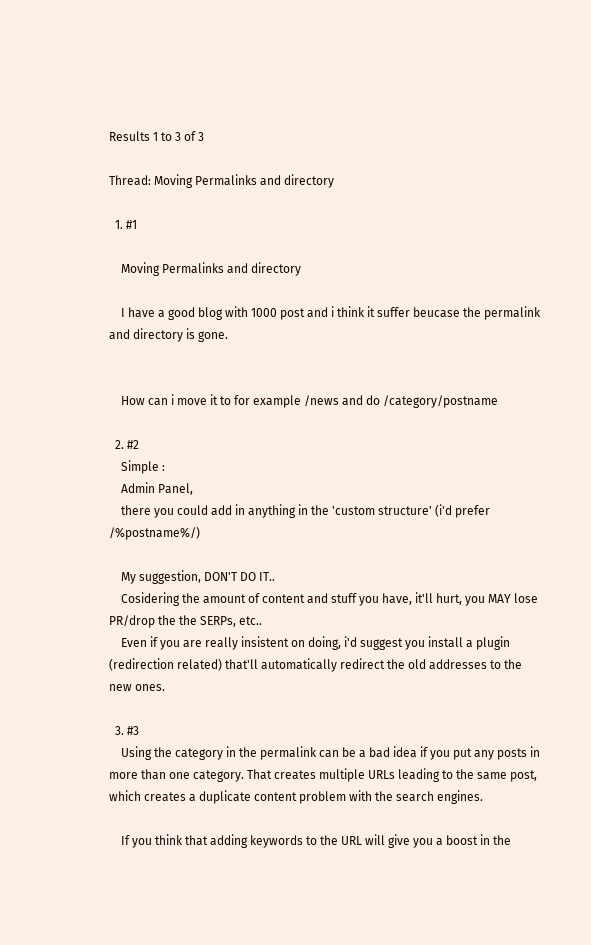Results 1 to 3 of 3

Thread: Moving Permalinks and directory

  1. #1

    Moving Permalinks and directory

    I have a good blog with 1000 post and i think it suffer beucase the permalink and directory is gone.


    How can i move it to for example /news and do /category/postname

  2. #2
    Simple :
    Admin Panel,
    there you could add in anything in the 'custom structure' (i'd prefer /%postname%/)

    My suggestion, DON'T DO IT..
    Cosidering the amount of content and stuff you have, it'll hurt, you MAY lose PR/drop the the SERPs, etc..
    Even if you are really insistent on doing, i'd suggest you install a plugin (redirection related) that'll automatically redirect the old addresses to the new ones.

  3. #3
    Using the category in the permalink can be a bad idea if you put any posts in more than one category. That creates multiple URLs leading to the same post, which creates a duplicate content problem with the search engines.

    If you think that adding keywords to the URL will give you a boost in the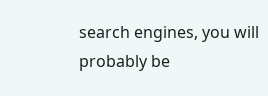search engines, you will probably be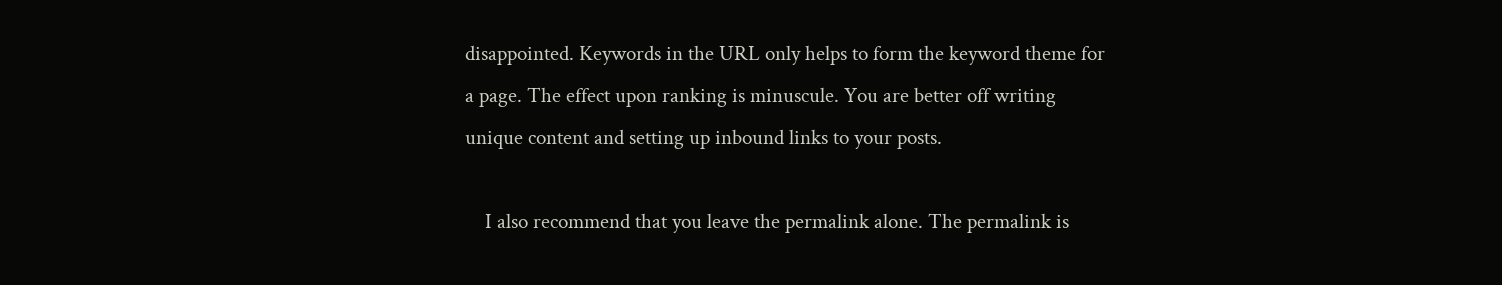disappointed. Keywords in the URL only helps to form the keyword theme for a page. The effect upon ranking is minuscule. You are better off writing unique content and setting up inbound links to your posts.

    I also recommend that you leave the permalink alone. The permalink is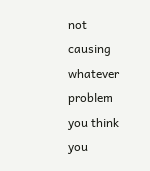not causing whatever problem you think you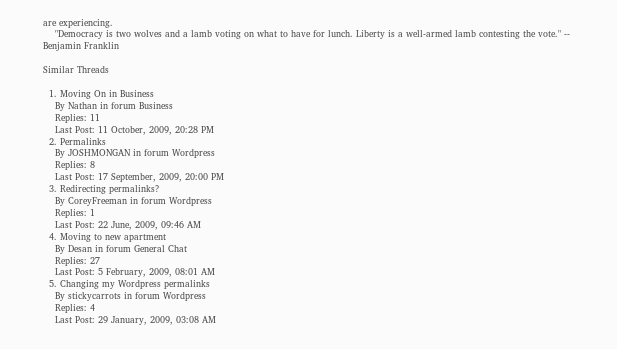are experiencing.
    "Democracy is two wolves and a lamb voting on what to have for lunch. Liberty is a well-armed lamb contesting the vote." -- Benjamin Franklin

Similar Threads

  1. Moving On in Business
    By Nathan in forum Business
    Replies: 11
    Last Post: 11 October, 2009, 20:28 PM
  2. Permalinks
    By JOSHMONGAN in forum Wordpress
    Replies: 8
    Last Post: 17 September, 2009, 20:00 PM
  3. Redirecting permalinks?
    By CoreyFreeman in forum Wordpress
    Replies: 1
    Last Post: 22 June, 2009, 09:46 AM
  4. Moving to new apartment
    By Desan in forum General Chat
    Replies: 27
    Last Post: 5 February, 2009, 08:01 AM
  5. Changing my Wordpress permalinks
    By stickycarrots in forum Wordpress
    Replies: 4
    Last Post: 29 January, 2009, 03:08 AM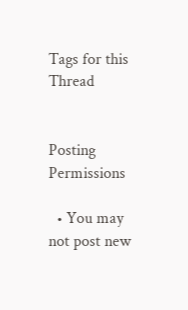Tags for this Thread


Posting Permissions

  • You may not post new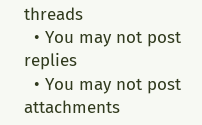threads
  • You may not post replies
  • You may not post attachments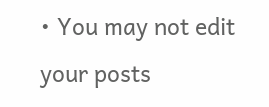• You may not edit your posts